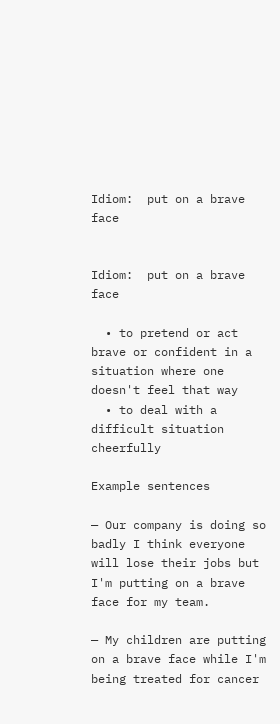Idiom:  put on a brave face


Idiom:  put on a brave face

  • to pretend or act brave or confident in a situation where one doesn't feel that way
  • to deal with a difficult situation cheerfully

Example sentences

— Our company is doing so badly I think everyone will lose their jobs but I'm putting on a brave face for my team.

— My children are putting on a brave face while I'm being treated for cancer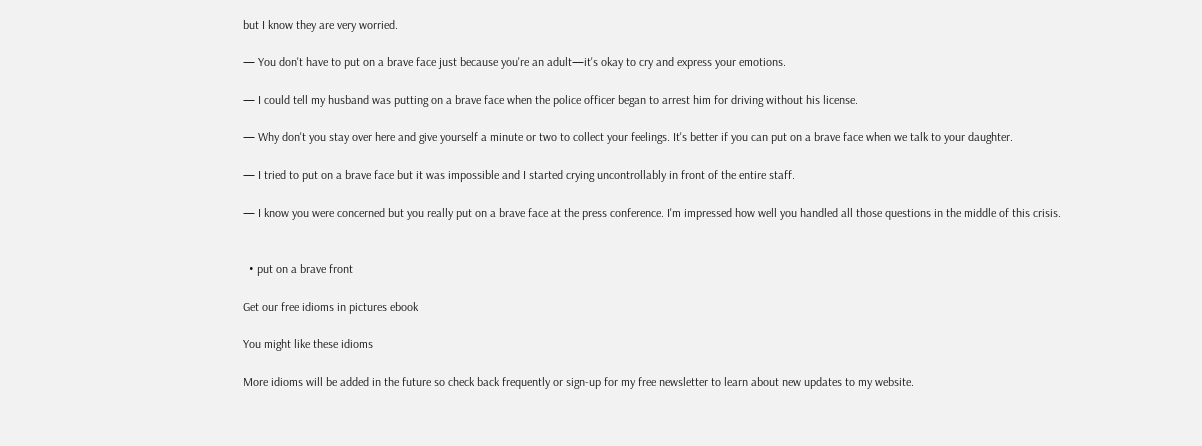but I know they are very worried.

— You don't have to put on a brave face just because you're an adult—it's okay to cry and express your emotions.

— I could tell my husband was putting on a brave face when the police officer began to arrest him for driving without his license.

— Why don't you stay over here and give yourself a minute or two to collect your feelings. It's better if you can put on a brave face when we talk to your daughter.

— I tried to put on a brave face but it was impossible and I started crying uncontrollably in front of the entire staff.

— I know you were concerned but you really put on a brave face at the press conference. I'm impressed how well you handled all those questions in the middle of this crisis.


  • put on a brave front

Get our free idioms in pictures ebook

You might like these idioms

More idioms will be added in the future so check back frequently or sign-up for my free newsletter to learn about new updates to my website.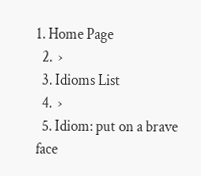1. Home Page
  2.  ›
  3. Idioms List
  4.  ›
  5. Idiom: put on a brave face